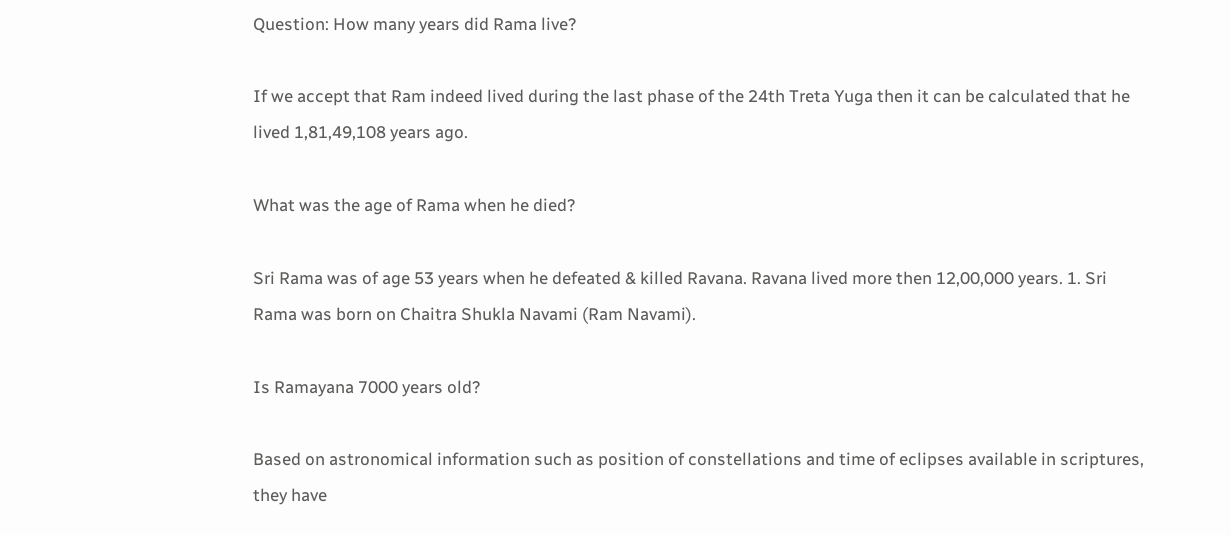Question: How many years did Rama live?

If we accept that Ram indeed lived during the last phase of the 24th Treta Yuga then it can be calculated that he lived 1,81,49,108 years ago.

What was the age of Rama when he died?

Sri Rama was of age 53 years when he defeated & killed Ravana. Ravana lived more then 12,00,000 years. 1. Sri Rama was born on Chaitra Shukla Navami (Ram Navami).

Is Ramayana 7000 years old?

Based on astronomical information such as position of constellations and time of eclipses available in scriptures, they have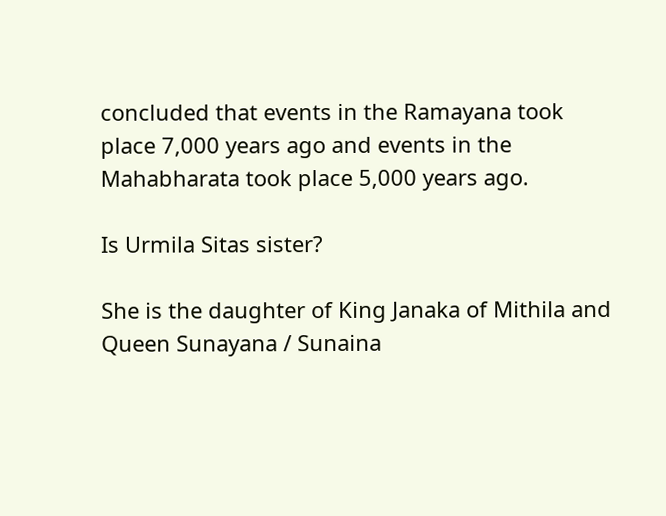concluded that events in the Ramayana took place 7,000 years ago and events in the Mahabharata took place 5,000 years ago.

Is Urmila Sitas sister?

She is the daughter of King Janaka of Mithila and Queen Sunayana / Sunaina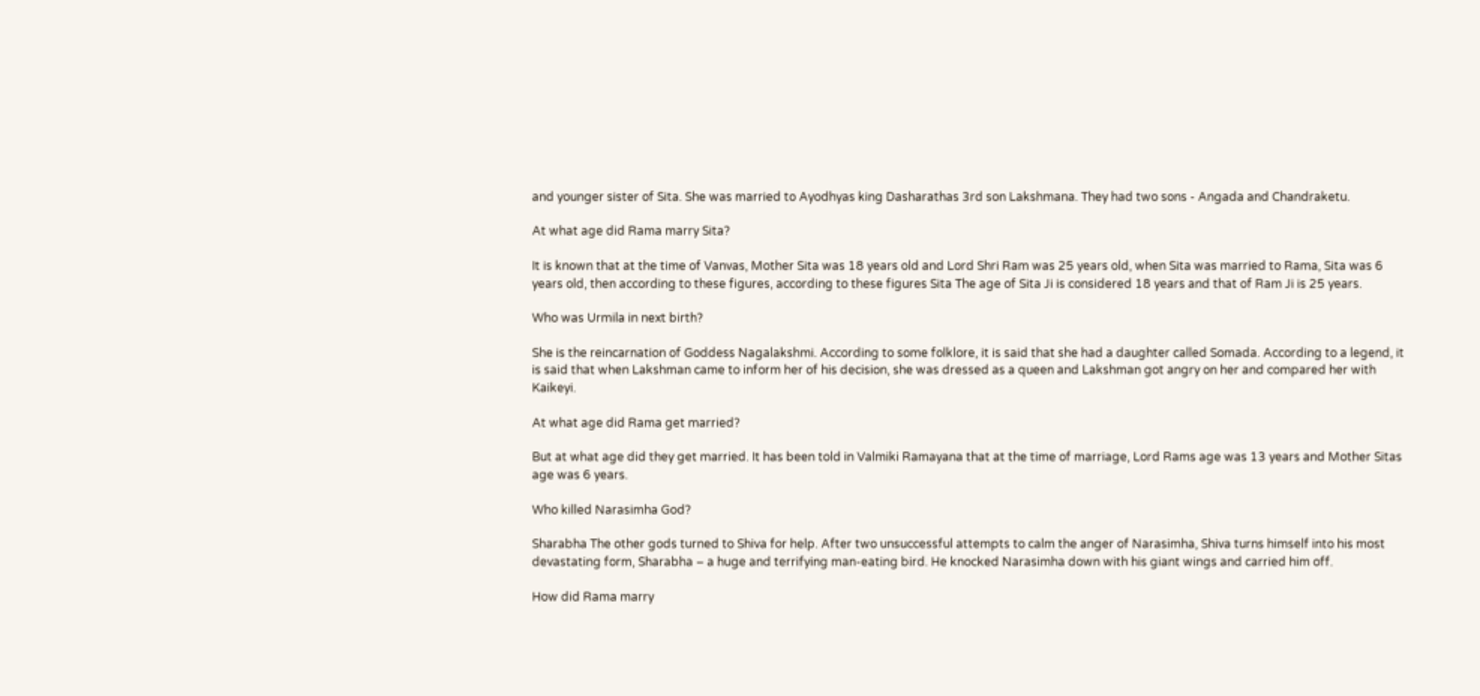and younger sister of Sita. She was married to Ayodhyas king Dasharathas 3rd son Lakshmana. They had two sons - Angada and Chandraketu.

At what age did Rama marry Sita?

It is known that at the time of Vanvas, Mother Sita was 18 years old and Lord Shri Ram was 25 years old, when Sita was married to Rama, Sita was 6 years old, then according to these figures, according to these figures Sita The age of Sita Ji is considered 18 years and that of Ram Ji is 25 years.

Who was Urmila in next birth?

She is the reincarnation of Goddess Nagalakshmi. According to some folklore, it is said that she had a daughter called Somada. According to a legend, it is said that when Lakshman came to inform her of his decision, she was dressed as a queen and Lakshman got angry on her and compared her with Kaikeyi.

At what age did Rama get married?

But at what age did they get married. It has been told in Valmiki Ramayana that at the time of marriage, Lord Rams age was 13 years and Mother Sitas age was 6 years.

Who killed Narasimha God?

Sharabha The other gods turned to Shiva for help. After two unsuccessful attempts to calm the anger of Narasimha, Shiva turns himself into his most devastating form, Sharabha – a huge and terrifying man-eating bird. He knocked Narasimha down with his giant wings and carried him off.

How did Rama marry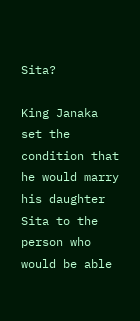Sita?

King Janaka set the condition that he would marry his daughter Sita to the person who would be able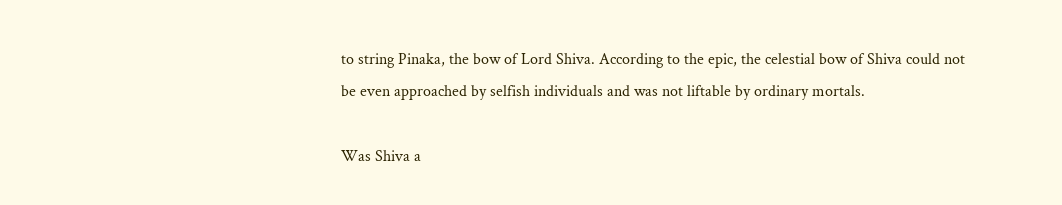to string Pinaka, the bow of Lord Shiva. According to the epic, the celestial bow of Shiva could not be even approached by selfish individuals and was not liftable by ordinary mortals.

Was Shiva a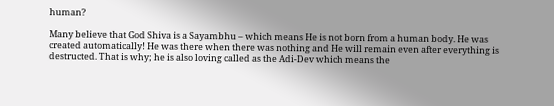human?

Many believe that God Shiva is a Sayambhu – which means He is not born from a human body. He was created automatically! He was there when there was nothing and He will remain even after everything is destructed. That is why; he is also loving called as the Adi-Dev which means the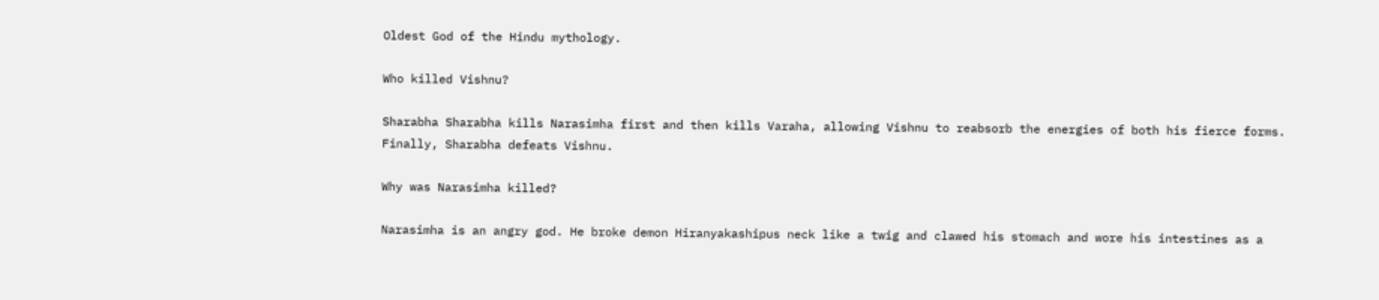Oldest God of the Hindu mythology.

Who killed Vishnu?

Sharabha Sharabha kills Narasimha first and then kills Varaha, allowing Vishnu to reabsorb the energies of both his fierce forms. Finally, Sharabha defeats Vishnu.

Why was Narasimha killed?

Narasimha is an angry god. He broke demon Hiranyakashipus neck like a twig and clawed his stomach and wore his intestines as a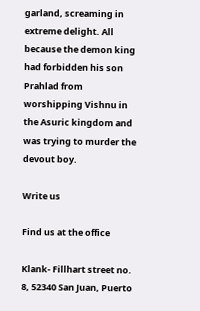garland, screaming in extreme delight. All because the demon king had forbidden his son Prahlad from worshipping Vishnu in the Asuric kingdom and was trying to murder the devout boy.

Write us

Find us at the office

Klank- Fillhart street no. 8, 52340 San Juan, Puerto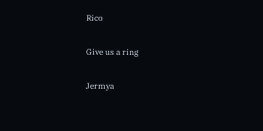Rico

Give us a ring

Jermya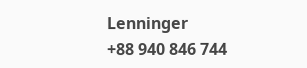Lenninger
+88 940 846 744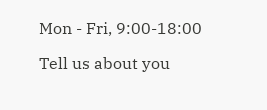Mon - Fri, 9:00-18:00

Tell us about you